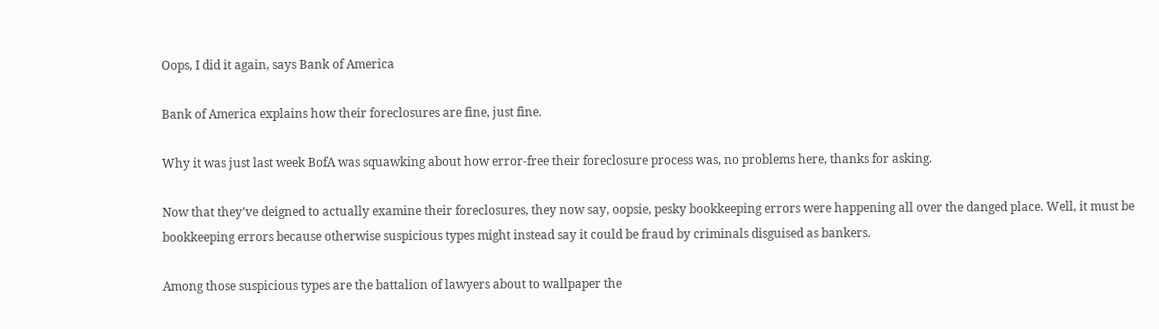Oops, I did it again, says Bank of America

Bank of America explains how their foreclosures are fine, just fine.

Why it was just last week BofA was squawking about how error-free their foreclosure process was, no problems here, thanks for asking.

Now that they’ve deigned to actually examine their foreclosures, they now say, oopsie, pesky bookkeeping errors were happening all over the danged place. Well, it must be bookkeeping errors because otherwise suspicious types might instead say it could be fraud by criminals disguised as bankers.

Among those suspicious types are the battalion of lawyers about to wallpaper the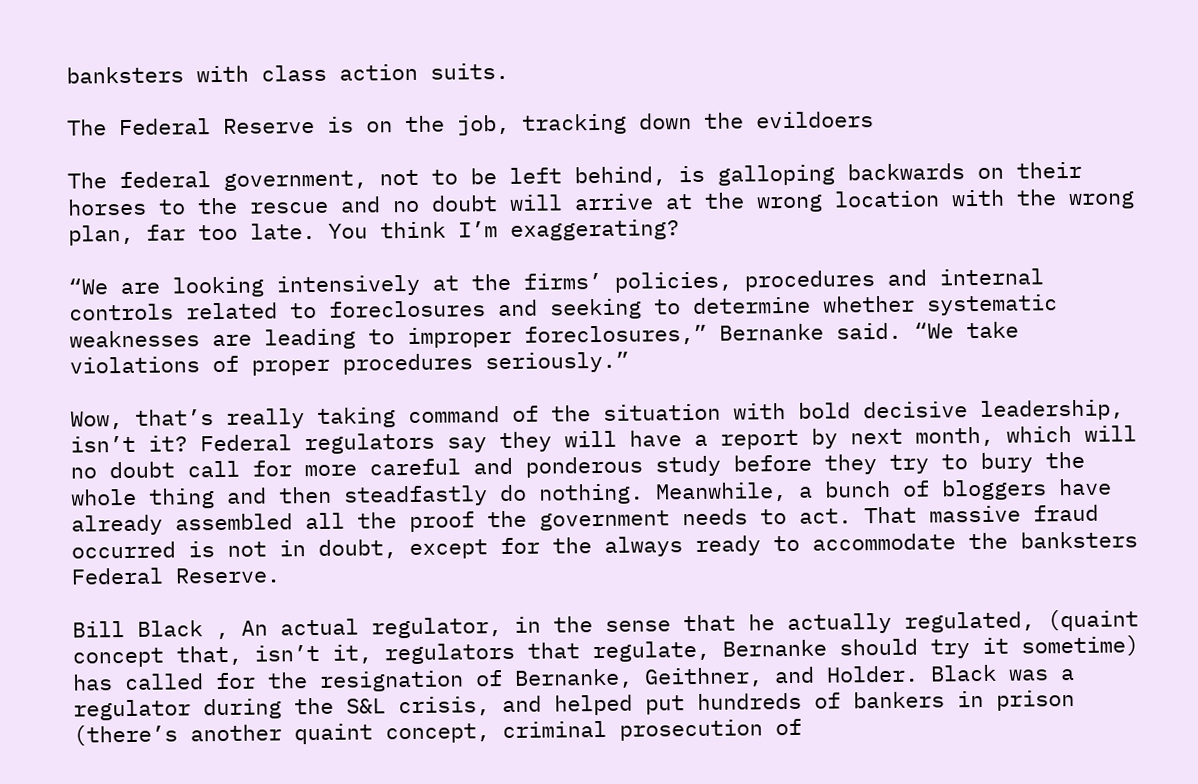banksters with class action suits.

The Federal Reserve is on the job, tracking down the evildoers

The federal government, not to be left behind, is galloping backwards on their horses to the rescue and no doubt will arrive at the wrong location with the wrong plan, far too late. You think I’m exaggerating?

“We are looking intensively at the firms’ policies, procedures and internal controls related to foreclosures and seeking to determine whether systematic weaknesses are leading to improper foreclosures,” Bernanke said. “We take violations of proper procedures seriously.”

Wow, that’s really taking command of the situation with bold decisive leadership, isn’t it? Federal regulators say they will have a report by next month, which will no doubt call for more careful and ponderous study before they try to bury the whole thing and then steadfastly do nothing. Meanwhile, a bunch of bloggers have already assembled all the proof the government needs to act. That massive fraud occurred is not in doubt, except for the always ready to accommodate the banksters Federal Reserve.

Bill Black , An actual regulator, in the sense that he actually regulated, (quaint concept that, isn’t it, regulators that regulate, Bernanke should try it sometime) has called for the resignation of Bernanke, Geithner, and Holder. Black was a regulator during the S&L crisis, and helped put hundreds of bankers in prison (there’s another quaint concept, criminal prosecution of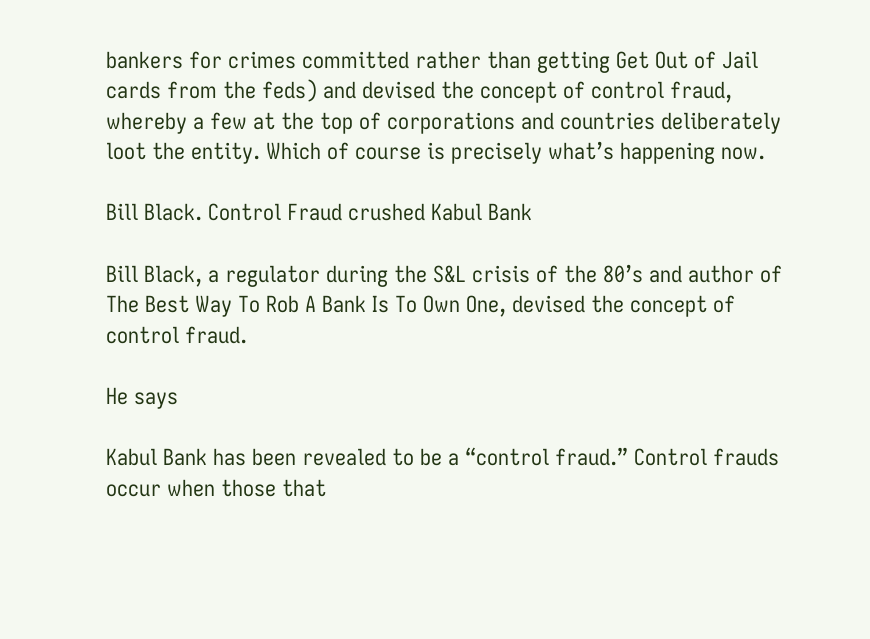bankers for crimes committed rather than getting Get Out of Jail cards from the feds) and devised the concept of control fraud, whereby a few at the top of corporations and countries deliberately loot the entity. Which of course is precisely what’s happening now.

Bill Black. Control Fraud crushed Kabul Bank

Bill Black, a regulator during the S&L crisis of the 80’s and author of The Best Way To Rob A Bank Is To Own One, devised the concept of control fraud.

He says

Kabul Bank has been revealed to be a “control fraud.” Control frauds occur when those that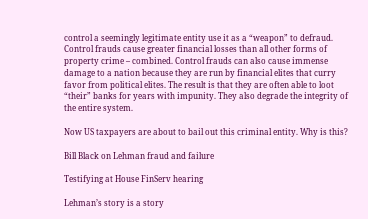control a seemingly legitimate entity use it as a “weapon” to defraud. Control frauds cause greater financial losses than all other forms of property crime – combined. Control frauds can also cause immense damage to a nation because they are run by financial elites that curry favor from political elites. The result is that they are often able to loot “their” banks for years with impunity. They also degrade the integrity of the entire system.

Now US taxpayers are about to bail out this criminal entity. Why is this?

Bill Black on Lehman fraud and failure

Testifying at House FinServ hearing

Lehman’s story is a story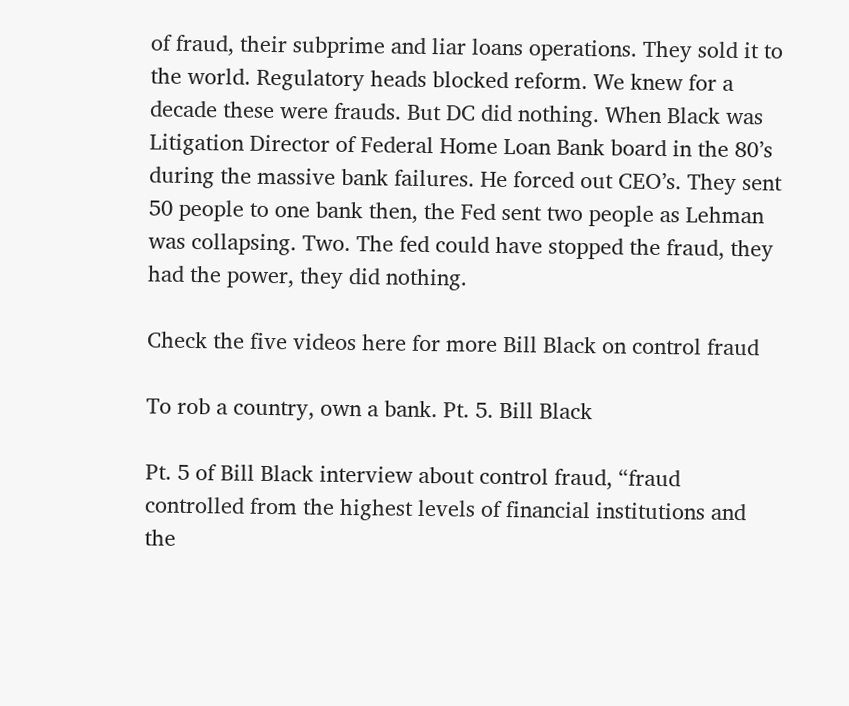of fraud, their subprime and liar loans operations. They sold it to the world. Regulatory heads blocked reform. We knew for a decade these were frauds. But DC did nothing. When Black was Litigation Director of Federal Home Loan Bank board in the 80’s during the massive bank failures. He forced out CEO’s. They sent 50 people to one bank then, the Fed sent two people as Lehman was collapsing. Two. The fed could have stopped the fraud, they had the power, they did nothing.

Check the five videos here for more Bill Black on control fraud

To rob a country, own a bank. Pt. 5. Bill Black

Pt. 5 of Bill Black interview about control fraud, “fraud controlled from the highest levels of financial institutions and the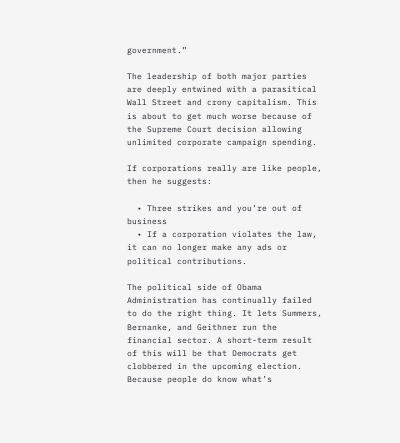government.”

The leadership of both major parties are deeply entwined with a parasitical Wall Street and crony capitalism. This is about to get much worse because of the Supreme Court decision allowing unlimited corporate campaign spending.

If corporations really are like people, then he suggests:

  • Three strikes and you’re out of business
  • If a corporation violates the law, it can no longer make any ads or political contributions.

The political side of Obama Administration has continually failed to do the right thing. It lets Summers, Bernanke, and Geithner run the financial sector. A short-term result of this will be that Democrats get clobbered in the upcoming election. Because people do know what’s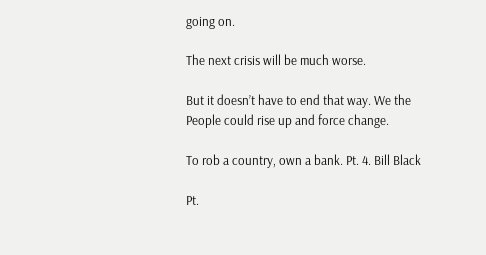going on.

The next crisis will be much worse.

But it doesn’t have to end that way. We the People could rise up and force change.

To rob a country, own a bank. Pt. 4. Bill Black

Pt.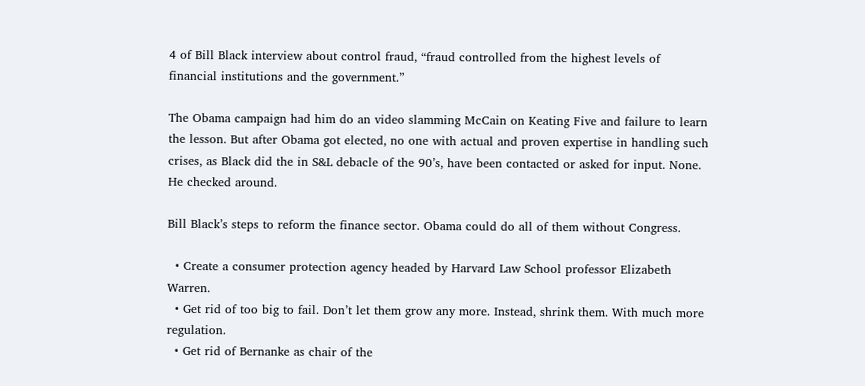4 of Bill Black interview about control fraud, “fraud controlled from the highest levels of financial institutions and the government.”

The Obama campaign had him do an video slamming McCain on Keating Five and failure to learn the lesson. But after Obama got elected, no one with actual and proven expertise in handling such crises, as Black did the in S&L debacle of the 90’s, have been contacted or asked for input. None. He checked around.

Bill Black’s steps to reform the finance sector. Obama could do all of them without Congress.

  • Create a consumer protection agency headed by Harvard Law School professor Elizabeth Warren.
  • Get rid of too big to fail. Don’t let them grow any more. Instead, shrink them. With much more regulation.
  • Get rid of Bernanke as chair of the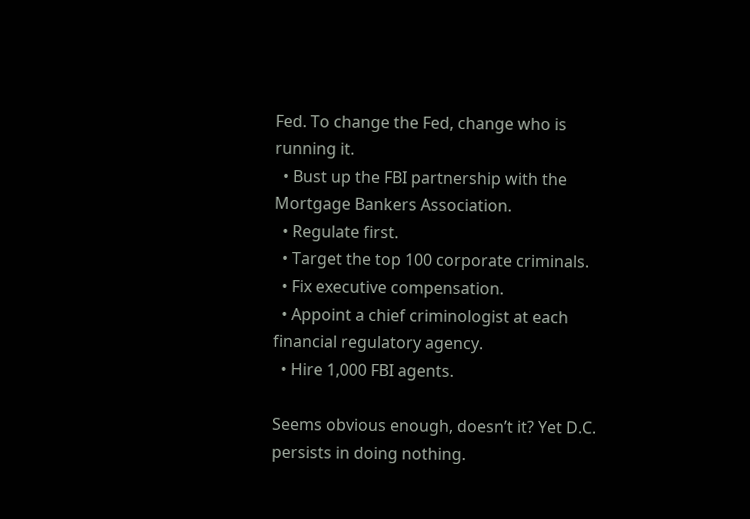Fed. To change the Fed, change who is running it.
  • Bust up the FBI partnership with the Mortgage Bankers Association.
  • Regulate first.
  • Target the top 100 corporate criminals.
  • Fix executive compensation.
  • Appoint a chief criminologist at each financial regulatory agency.
  • Hire 1,000 FBI agents.

Seems obvious enough, doesn’t it? Yet D.C. persists in doing nothing.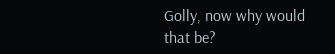Golly, now why would that be?